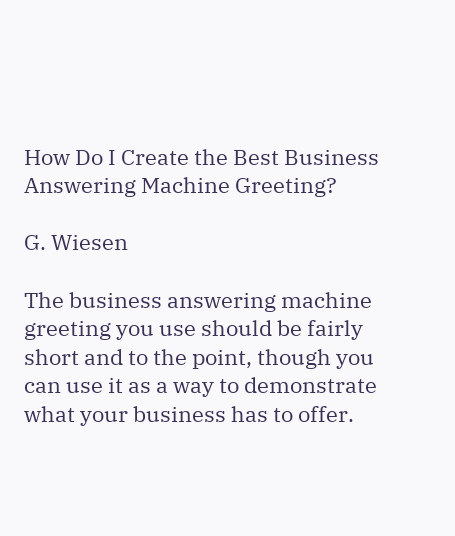How Do I Create the Best Business Answering Machine Greeting?

G. Wiesen

The business answering machine greeting you use should be fairly short and to the point, though you can use it as a way to demonstrate what your business has to offer.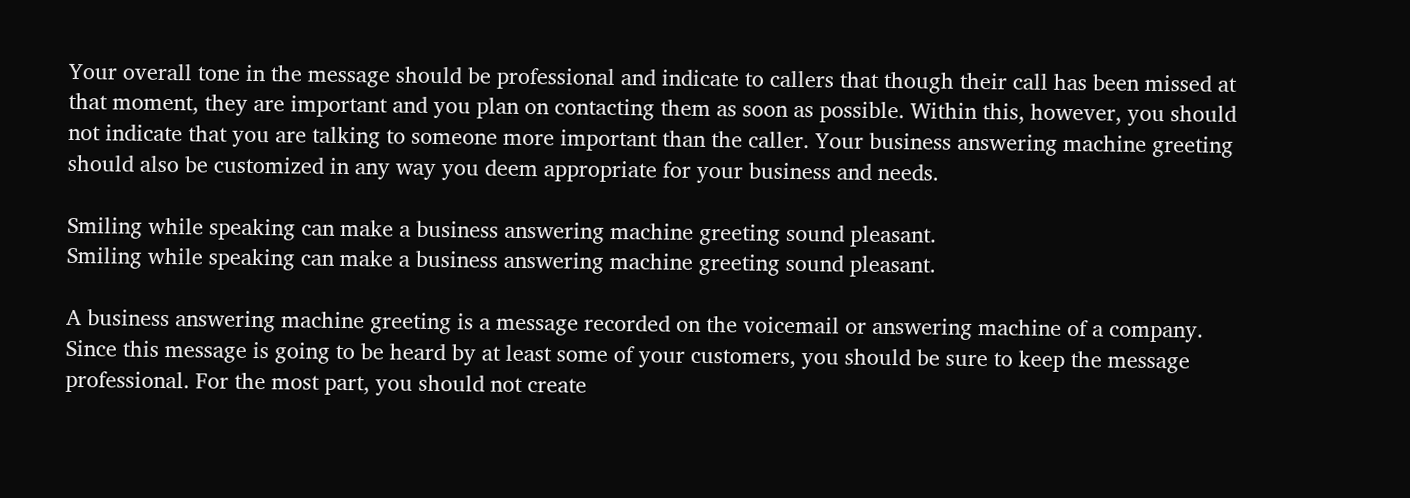Your overall tone in the message should be professional and indicate to callers that though their call has been missed at that moment, they are important and you plan on contacting them as soon as possible. Within this, however, you should not indicate that you are talking to someone more important than the caller. Your business answering machine greeting should also be customized in any way you deem appropriate for your business and needs.

Smiling while speaking can make a business answering machine greeting sound pleasant.
Smiling while speaking can make a business answering machine greeting sound pleasant.

A business answering machine greeting is a message recorded on the voicemail or answering machine of a company. Since this message is going to be heard by at least some of your customers, you should be sure to keep the message professional. For the most part, you should not create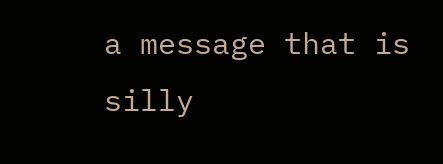a message that is silly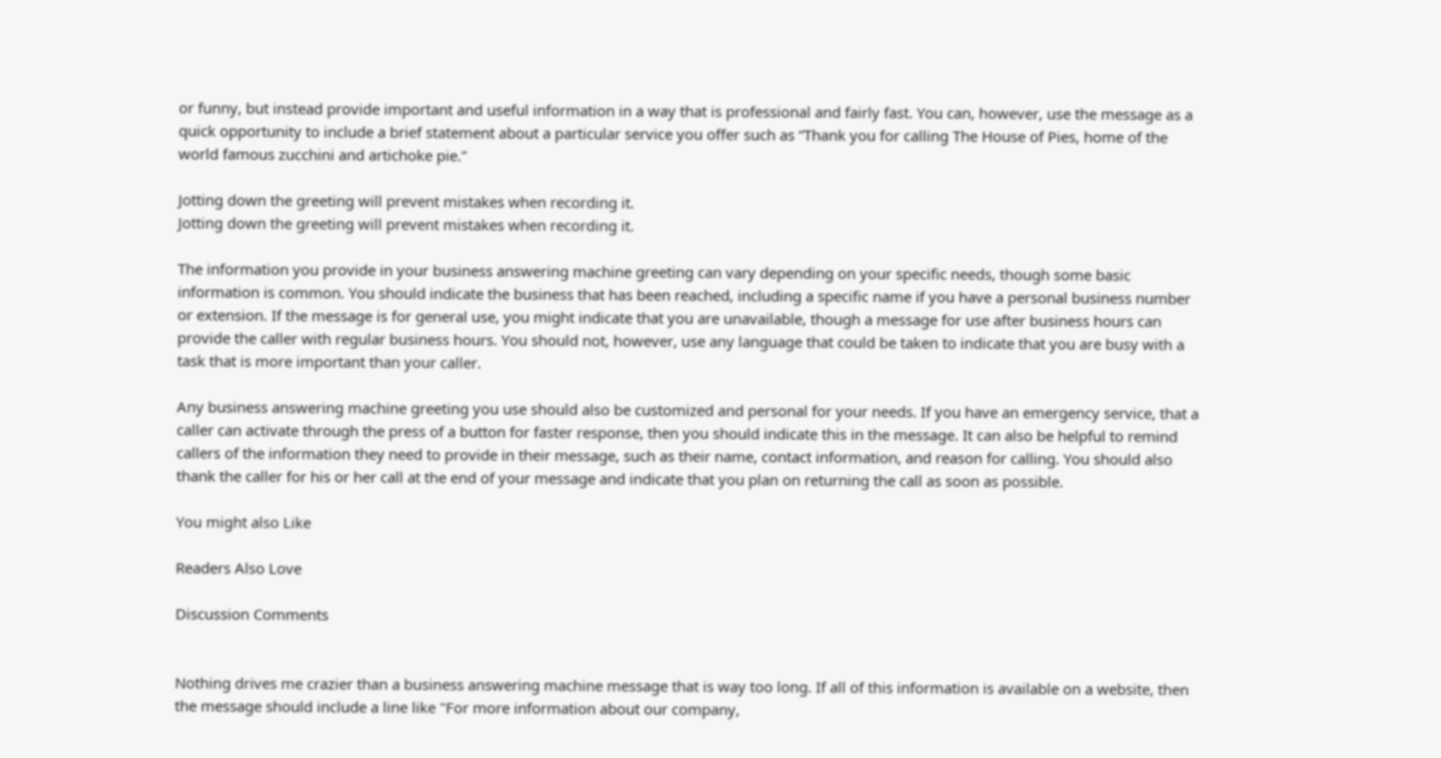or funny, but instead provide important and useful information in a way that is professional and fairly fast. You can, however, use the message as a quick opportunity to include a brief statement about a particular service you offer such as “Thank you for calling The House of Pies, home of the world famous zucchini and artichoke pie.”

Jotting down the greeting will prevent mistakes when recording it.
Jotting down the greeting will prevent mistakes when recording it.

The information you provide in your business answering machine greeting can vary depending on your specific needs, though some basic information is common. You should indicate the business that has been reached, including a specific name if you have a personal business number or extension. If the message is for general use, you might indicate that you are unavailable, though a message for use after business hours can provide the caller with regular business hours. You should not, however, use any language that could be taken to indicate that you are busy with a task that is more important than your caller.

Any business answering machine greeting you use should also be customized and personal for your needs. If you have an emergency service, that a caller can activate through the press of a button for faster response, then you should indicate this in the message. It can also be helpful to remind callers of the information they need to provide in their message, such as their name, contact information, and reason for calling. You should also thank the caller for his or her call at the end of your message and indicate that you plan on returning the call as soon as possible.

You might also Like

Readers Also Love

Discussion Comments


Nothing drives me crazier than a business answering machine message that is way too long. If all of this information is available on a website, then the message should include a line like "For more information about our company,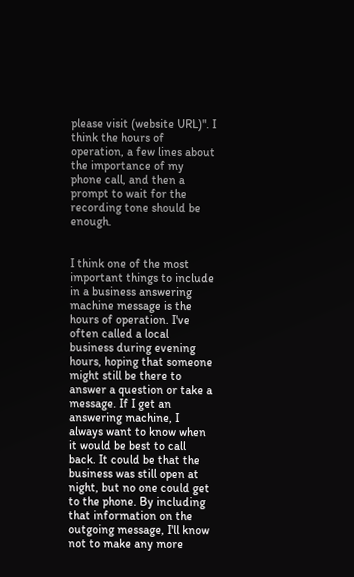please visit (website URL)". I think the hours of operation, a few lines about the importance of my phone call, and then a prompt to wait for the recording tone should be enough.


I think one of the most important things to include in a business answering machine message is the hours of operation. I've often called a local business during evening hours, hoping that someone might still be there to answer a question or take a message. If I get an answering machine, I always want to know when it would be best to call back. It could be that the business was still open at night, but no one could get to the phone. By including that information on the outgoing message, I'll know not to make any more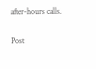after-hours calls.

Post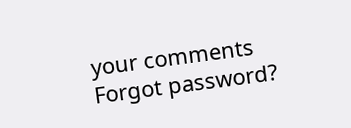your comments
Forgot password?